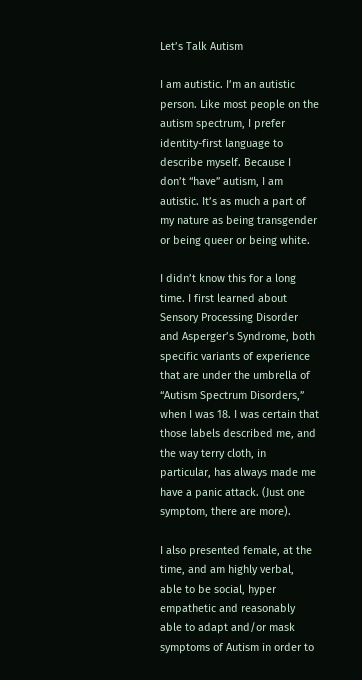Let’s Talk Autism

I am autistic. I’m an autistic person. Like most people on the autism spectrum, I prefer identity-first language to describe myself. Because I don’t “have” autism, I am autistic. It’s as much a part of my nature as being transgender or being queer or being white.

I didn’t know this for a long time. I first learned about Sensory Processing Disorder and Asperger’s Syndrome, both specific variants of experience that are under the umbrella of “Autism Spectrum Disorders,” when I was 18. I was certain that those labels described me, and the way terry cloth, in particular, has always made me have a panic attack. (Just one symptom, there are more).

I also presented female, at the time, and am highly verbal,  able to be social, hyper empathetic and reasonably able to adapt and/or mask symptoms of Autism in order to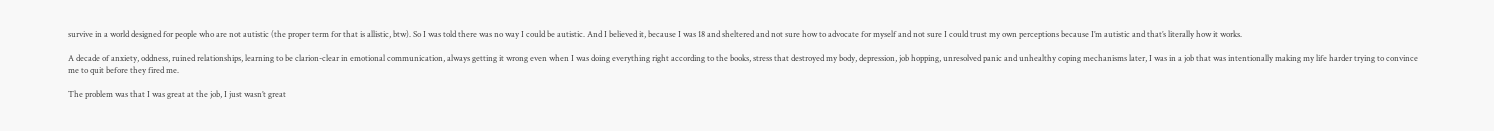survive in a world designed for people who are not autistic (the proper term for that is allistic, btw). So I was told there was no way I could be autistic. And I believed it, because I was 18 and sheltered and not sure how to advocate for myself and not sure I could trust my own perceptions because I’m autistic and that’s literally how it works.

A decade of anxiety, oddness, ruined relationships, learning to be clarion-clear in emotional communication, always getting it wrong even when I was doing everything right according to the books, stress that destroyed my body, depression, job hopping, unresolved panic and unhealthy coping mechanisms later, I was in a job that was intentionally making my life harder trying to convince me to quit before they fired me.

The problem was that I was great at the job, I just wasn’t great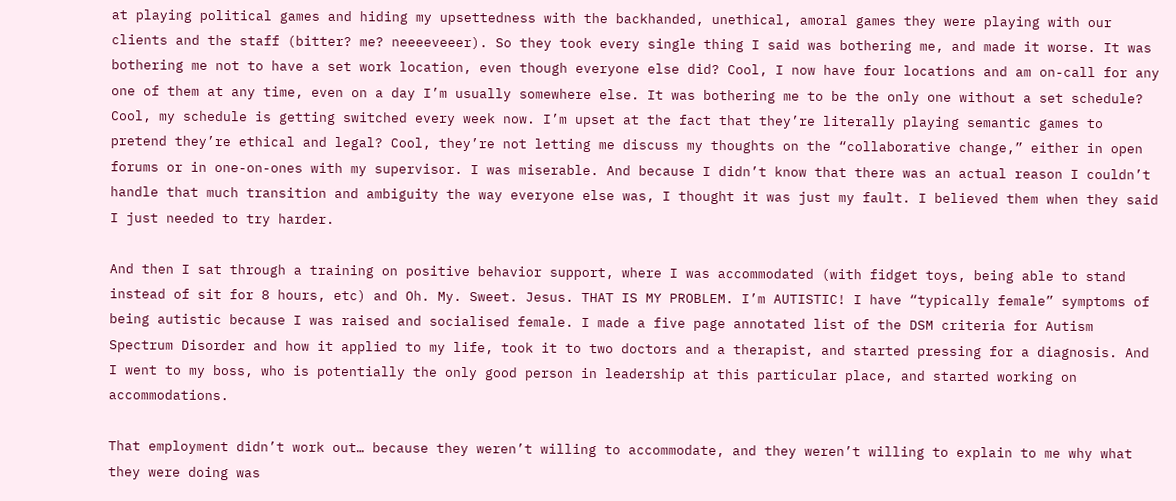at playing political games and hiding my upsettedness with the backhanded, unethical, amoral games they were playing with our clients and the staff (bitter? me? neeeeveeer). So they took every single thing I said was bothering me, and made it worse. It was bothering me not to have a set work location, even though everyone else did? Cool, I now have four locations and am on-call for any one of them at any time, even on a day I’m usually somewhere else. It was bothering me to be the only one without a set schedule? Cool, my schedule is getting switched every week now. I’m upset at the fact that they’re literally playing semantic games to pretend they’re ethical and legal? Cool, they’re not letting me discuss my thoughts on the “collaborative change,” either in open forums or in one-on-ones with my supervisor. I was miserable. And because I didn’t know that there was an actual reason I couldn’t handle that much transition and ambiguity the way everyone else was, I thought it was just my fault. I believed them when they said I just needed to try harder.

And then I sat through a training on positive behavior support, where I was accommodated (with fidget toys, being able to stand instead of sit for 8 hours, etc) and Oh. My. Sweet. Jesus. THAT IS MY PROBLEM. I’m AUTISTIC! I have “typically female” symptoms of being autistic because I was raised and socialised female. I made a five page annotated list of the DSM criteria for Autism Spectrum Disorder and how it applied to my life, took it to two doctors and a therapist, and started pressing for a diagnosis. And I went to my boss, who is potentially the only good person in leadership at this particular place, and started working on accommodations.

That employment didn’t work out… because they weren’t willing to accommodate, and they weren’t willing to explain to me why what they were doing was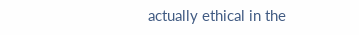actually ethical in the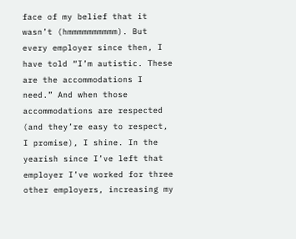face of my belief that it wasn’t (hmmmmmmmmmm). But every employer since then, I have told “I’m autistic. These are the accommodations I need.” And when those accommodations are respected (and they’re easy to respect, I promise), I shine. In the yearish since I’ve left that employer I’ve worked for three other employers, increasing my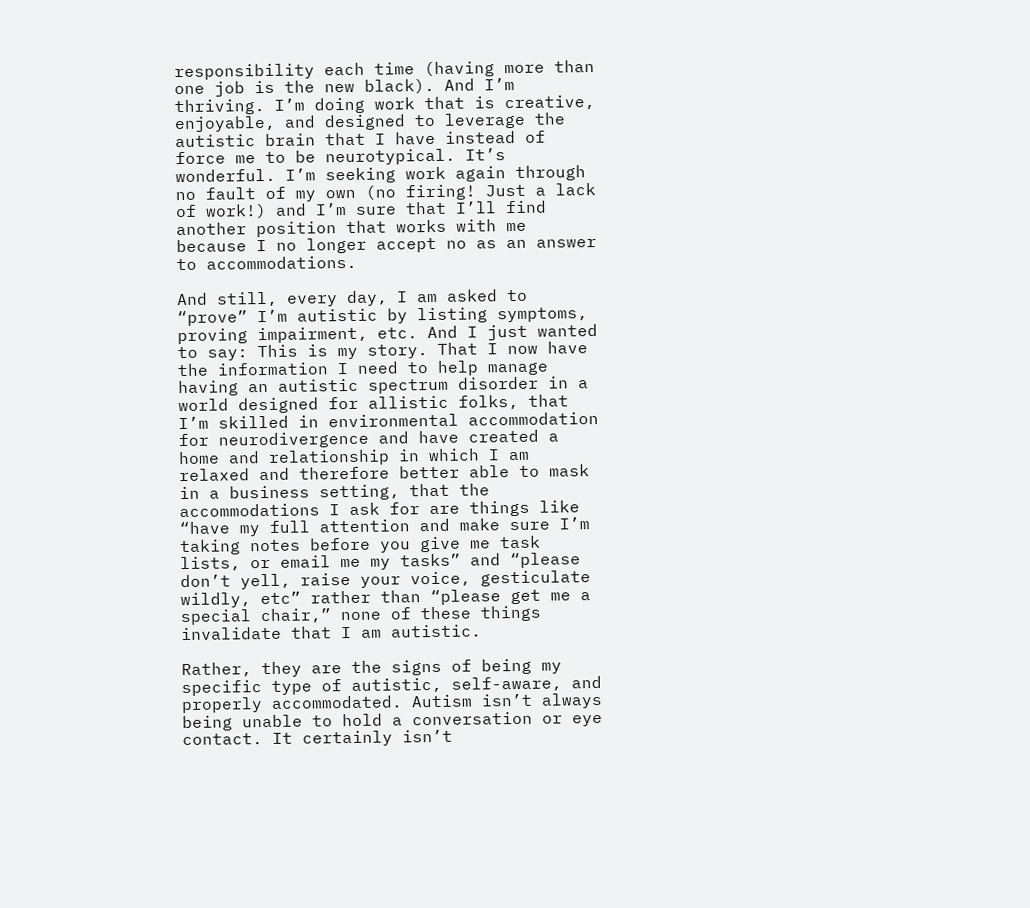responsibility each time (having more than one job is the new black). And I’m thriving. I’m doing work that is creative, enjoyable, and designed to leverage the autistic brain that I have instead of force me to be neurotypical. It’s wonderful. I’m seeking work again through no fault of my own (no firing! Just a lack of work!) and I’m sure that I’ll find another position that works with me because I no longer accept no as an answer to accommodations.

And still, every day, I am asked to “prove” I’m autistic by listing symptoms, proving impairment, etc. And I just wanted to say: This is my story. That I now have the information I need to help manage having an autistic spectrum disorder in a world designed for allistic folks, that I’m skilled in environmental accommodation for neurodivergence and have created a home and relationship in which I am relaxed and therefore better able to mask in a business setting, that the accommodations I ask for are things like “have my full attention and make sure I’m taking notes before you give me task lists, or email me my tasks” and “please don’t yell, raise your voice, gesticulate wildly, etc” rather than “please get me a special chair,” none of these things invalidate that I am autistic.

Rather, they are the signs of being my specific type of autistic, self-aware, and properly accommodated. Autism isn’t always being unable to hold a conversation or eye contact. It certainly isn’t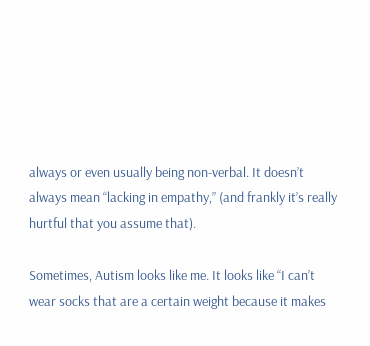always or even usually being non-verbal. It doesn’t always mean “lacking in empathy,” (and frankly it’s really hurtful that you assume that).

Sometimes, Autism looks like me. It looks like “I can’t wear socks that are a certain weight because it makes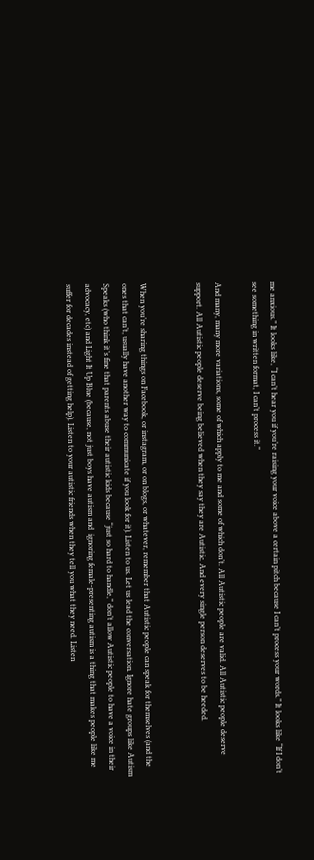me anxious.” It looks like, “I can’t hear you if you’re raising your voice above a certain pitch because I can’t process your words.” It looks like “If I don’t see something in written format, I can’t process it.”

And many, many more variations, some of which apply to me and some of which don’t. All Autistic people are valid. All Autistic people deserve support. All Autistic people deserve being believed when they say they are Autistic. And every single person deserves to be heeded.


When you’re sharing things on Facebook, or instagram, or on blogs, or whatever, remember that Autistic people can speak for themselves (and the ones that can’t, usually have another way to communicate if you look for it). Listen to us. Let us lead the conversation. Ignore hate groups like Autism Speaks (who think it’s fine that parents abuse their autistic kids because “just so hard to handle,” don’t allow Autistic people to have a voice in their advocacy, etc) and Light It Up Blue (because, not just boys have autism and  ignoring female-presenting autism is a thing that makes people like me suffer for decades instead of getting help). Listen to your autistic friends when they tell you what they need. Listen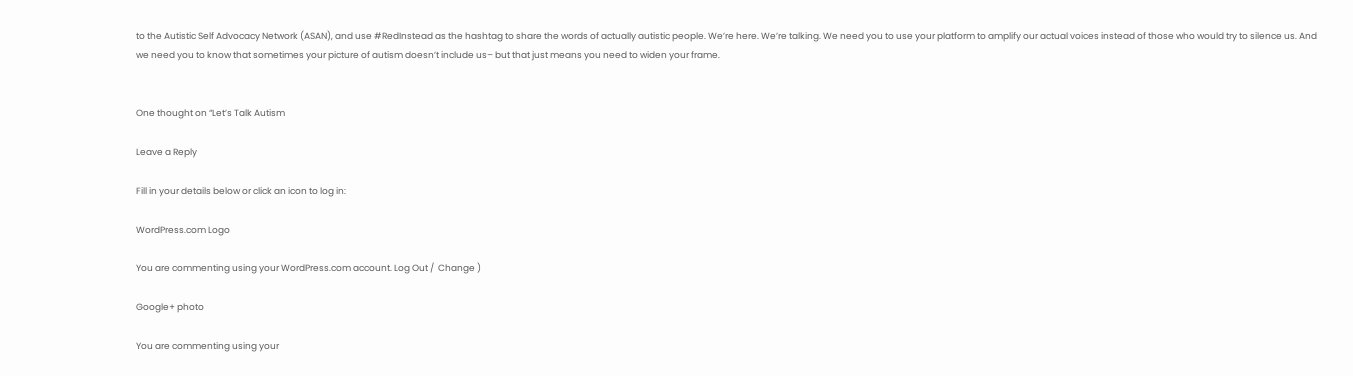to the Autistic Self Advocacy Network (ASAN), and use #RedInstead as the hashtag to share the words of actually autistic people. We’re here. We’re talking. We need you to use your platform to amplify our actual voices instead of those who would try to silence us. And we need you to know that sometimes your picture of autism doesn’t include us– but that just means you need to widen your frame.


One thought on “Let’s Talk Autism

Leave a Reply

Fill in your details below or click an icon to log in:

WordPress.com Logo

You are commenting using your WordPress.com account. Log Out /  Change )

Google+ photo

You are commenting using your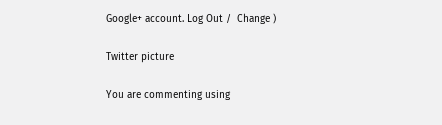Google+ account. Log Out /  Change )

Twitter picture

You are commenting using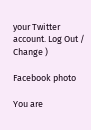your Twitter account. Log Out /  Change )

Facebook photo

You are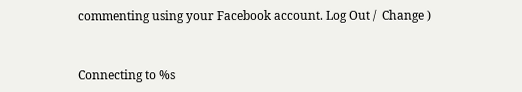commenting using your Facebook account. Log Out /  Change )


Connecting to %s